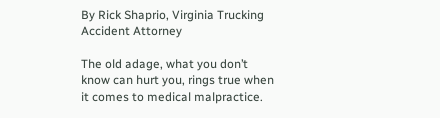By Rick Shaprio, Virginia Trucking Accident Attorney

The old adage, what you don’t know can hurt you, rings true when it comes to medical malpractice.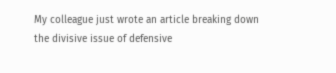My colleague just wrote an article breaking down the divisive issue of defensive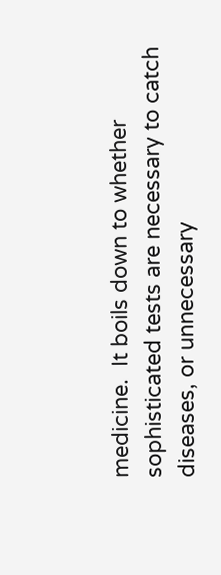medicine.  It boils down to whether sophisticated tests are necessary to catch diseases, or unnecessary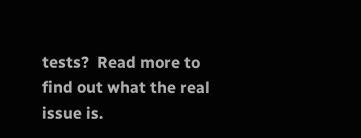tests?  Read more to find out what the real issue is.